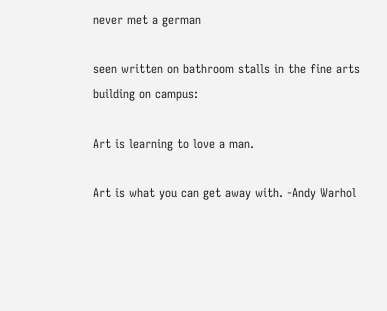never met a german

seen written on bathroom stalls in the fine arts building on campus:

Art is learning to love a man.

Art is what you can get away with. -Andy Warhol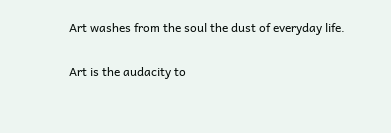Art washes from the soul the dust of everyday life.

Art is the audacity to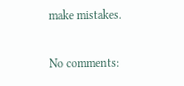make mistakes.

No comments: